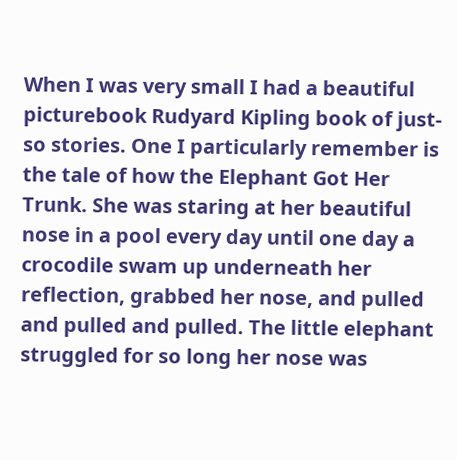When I was very small I had a beautiful picturebook Rudyard Kipling book of just-so stories. One I particularly remember is the tale of how the Elephant Got Her Trunk. She was staring at her beautiful nose in a pool every day until one day a crocodile swam up underneath her reflection, grabbed her nose, and pulled and pulled and pulled. The little elephant struggled for so long her nose was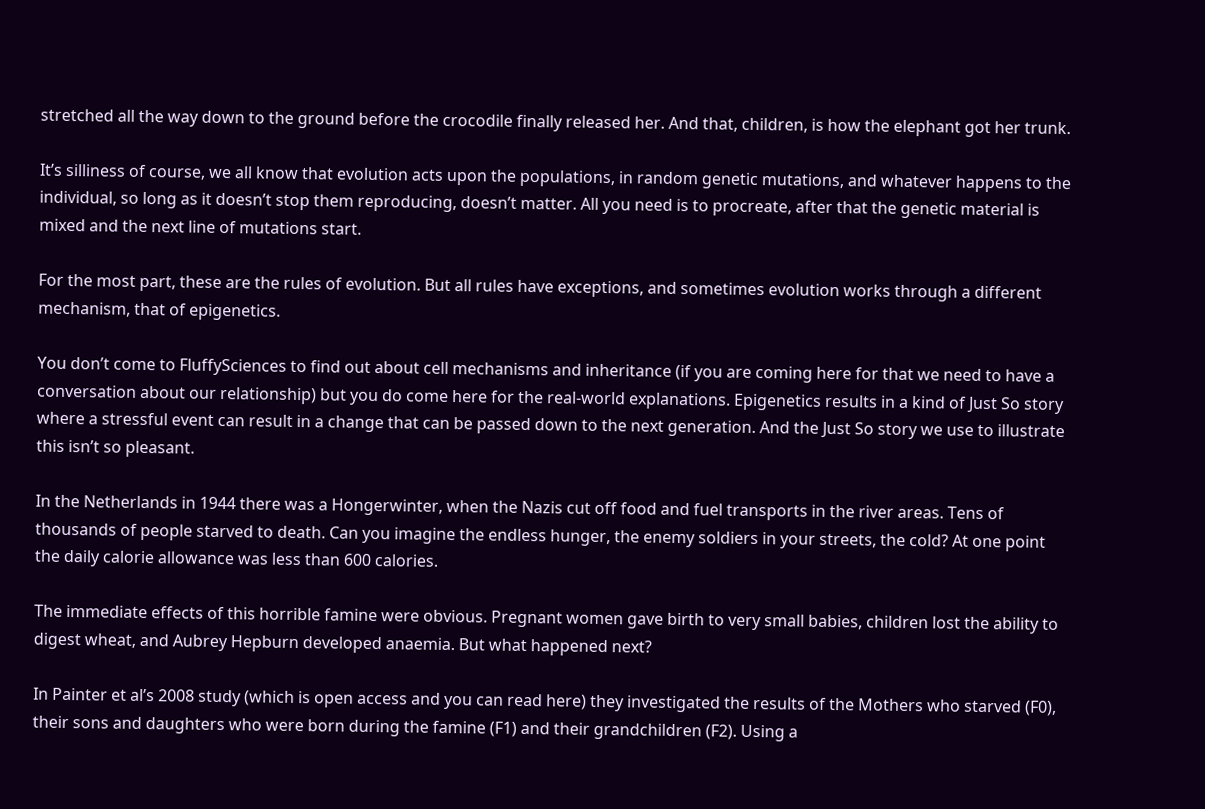stretched all the way down to the ground before the crocodile finally released her. And that, children, is how the elephant got her trunk.

It’s silliness of course, we all know that evolution acts upon the populations, in random genetic mutations, and whatever happens to the individual, so long as it doesn’t stop them reproducing, doesn’t matter. All you need is to procreate, after that the genetic material is mixed and the next line of mutations start.

For the most part, these are the rules of evolution. But all rules have exceptions, and sometimes evolution works through a different mechanism, that of epigenetics.

You don’t come to FluffySciences to find out about cell mechanisms and inheritance (if you are coming here for that we need to have a conversation about our relationship) but you do come here for the real-world explanations. Epigenetics results in a kind of Just So story where a stressful event can result in a change that can be passed down to the next generation. And the Just So story we use to illustrate this isn’t so pleasant.

In the Netherlands in 1944 there was a Hongerwinter, when the Nazis cut off food and fuel transports in the river areas. Tens of thousands of people starved to death. Can you imagine the endless hunger, the enemy soldiers in your streets, the cold? At one point the daily calorie allowance was less than 600 calories.

The immediate effects of this horrible famine were obvious. Pregnant women gave birth to very small babies, children lost the ability to digest wheat, and Aubrey Hepburn developed anaemia. But what happened next?

In Painter et al’s 2008 study (which is open access and you can read here) they investigated the results of the Mothers who starved (F0), their sons and daughters who were born during the famine (F1) and their grandchildren (F2). Using a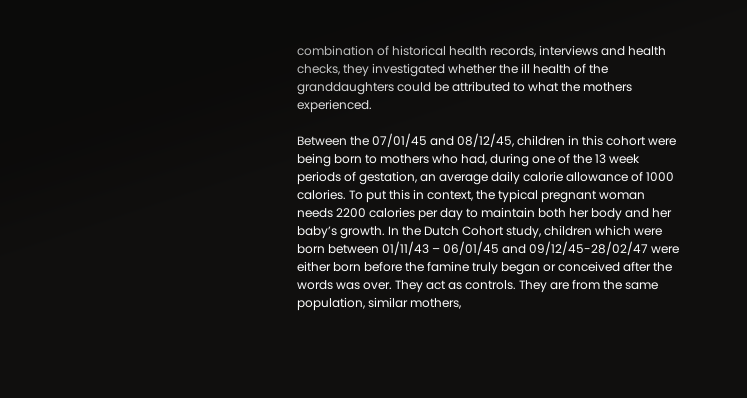combination of historical health records, interviews and health checks, they investigated whether the ill health of the granddaughters could be attributed to what the mothers experienced.

Between the 07/01/45 and 08/12/45, children in this cohort were being born to mothers who had, during one of the 13 week periods of gestation, an average daily calorie allowance of 1000 calories. To put this in context, the typical pregnant woman needs 2200 calories per day to maintain both her body and her baby’s growth. In the Dutch Cohort study, children which were born between 01/11/43 – 06/01/45 and 09/12/45-28/02/47 were either born before the famine truly began or conceived after the words was over. They act as controls. They are from the same population, similar mothers,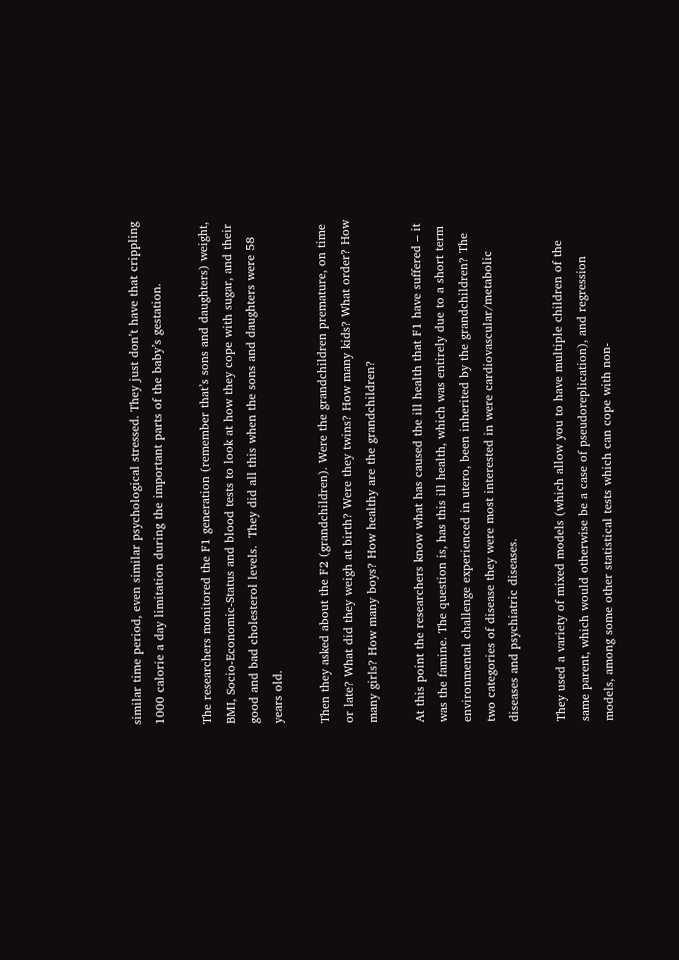similar time period, even similar psychological stressed. They just don’t have that crippling 1000 calorie a day limitation during the important parts of the baby’s gestation.

The researchers monitored the F1 generation (remember that’s sons and daughters) weight, BMI, Socio-Economic-Status and blood tests to look at how they cope with sugar, and their good and bad cholesterol levels.  They did all this when the sons and daughters were 58 years old.

Then they asked about the F2 (grandchildren). Were the grandchildren premature, on time or late? What did they weigh at birth? Were they twins? How many kids? What order? How many girls? How many boys? How healthy are the grandchildren?

At this point the researchers know what has caused the ill health that F1 have suffered – it was the famine. The question is, has this ill health, which was entirely due to a short term environmental challenge experienced in utero, been inherited by the grandchildren? The two categories of disease they were most interested in were cardiovascular/metabolic diseases and psychiatric diseases.

They used a variety of mixed models (which allow you to have multiple children of the same parent, which would otherwise be a case of pseudoreplication), and regression models, among some other statistical tests which can cope with non-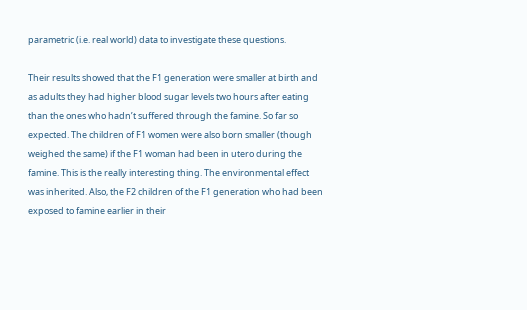parametric (i.e. real world) data to investigate these questions.

Their results showed that the F1 generation were smaller at birth and as adults they had higher blood sugar levels two hours after eating than the ones who hadn’t suffered through the famine. So far so expected. The children of F1 women were also born smaller (though weighed the same) if the F1 woman had been in utero during the famine. This is the really interesting thing. The environmental effect was inherited. Also, the F2 children of the F1 generation who had been exposed to famine earlier in their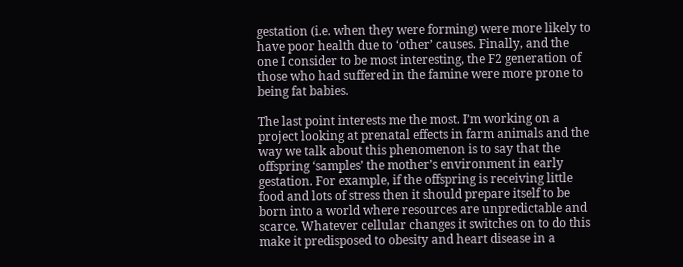gestation (i.e. when they were forming) were more likely to have poor health due to ‘other’ causes. Finally, and the one I consider to be most interesting, the F2 generation of those who had suffered in the famine were more prone to being fat babies.

The last point interests me the most. I’m working on a project looking at prenatal effects in farm animals and the way we talk about this phenomenon is to say that the offspring ‘samples’ the mother’s environment in early gestation. For example, if the offspring is receiving little food and lots of stress then it should prepare itself to be born into a world where resources are unpredictable and scarce. Whatever cellular changes it switches on to do this make it predisposed to obesity and heart disease in a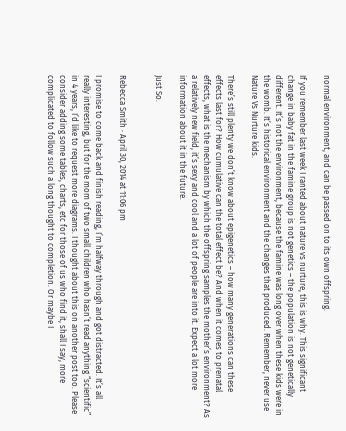normal environment, and can be passed on to its own offspring.

If you remember last week I ranted about nature vs nurture, this is why. This significant change in baby fat in the famine group is not genetics – the population is not genetically different. It’s not the environment, because the famine was long over when these kids were in the womb. It’s historical environment and the changes that produced. Remember, never use Nature Vs Nurture kids.

There’s still plenty we don’t know about epigenetics – how many generations can these effects last for? How cumulative can the total effect be? And when it comes to prenatal effects, what is the mechanism by which the offspring samples the mother’s environment? As a relatively new field, it’s sexy and cool and a lot of people are into it. Expect a lot more information about it in the future.

Just So.


Rebecca Smith · April 30, 2014 at 11:06 pm

I promise to come back and finish reading, I’m halfway through and got distracted. It’s all really interesting, but for the mom of two small children who hasn’t read anything “scientific” in 4 years, I’d like to request more diagrams. I thought about this on another post too. Please consider adding some tables, charts, etc for those of us who find it, shall I say, more complicated to follow such a long thought to completion. Or maybe I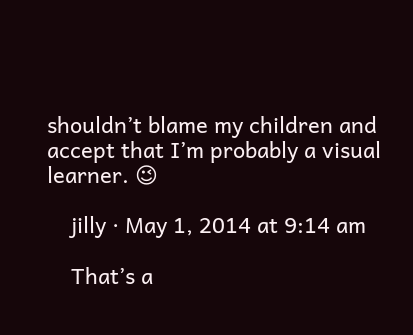shouldn’t blame my children and accept that I’m probably a visual learner. 😉

    jilly · May 1, 2014 at 9:14 am

    That’s a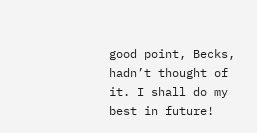good point, Becks, hadn’t thought of it. I shall do my best in future!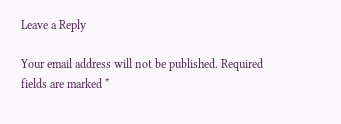Leave a Reply

Your email address will not be published. Required fields are marked *